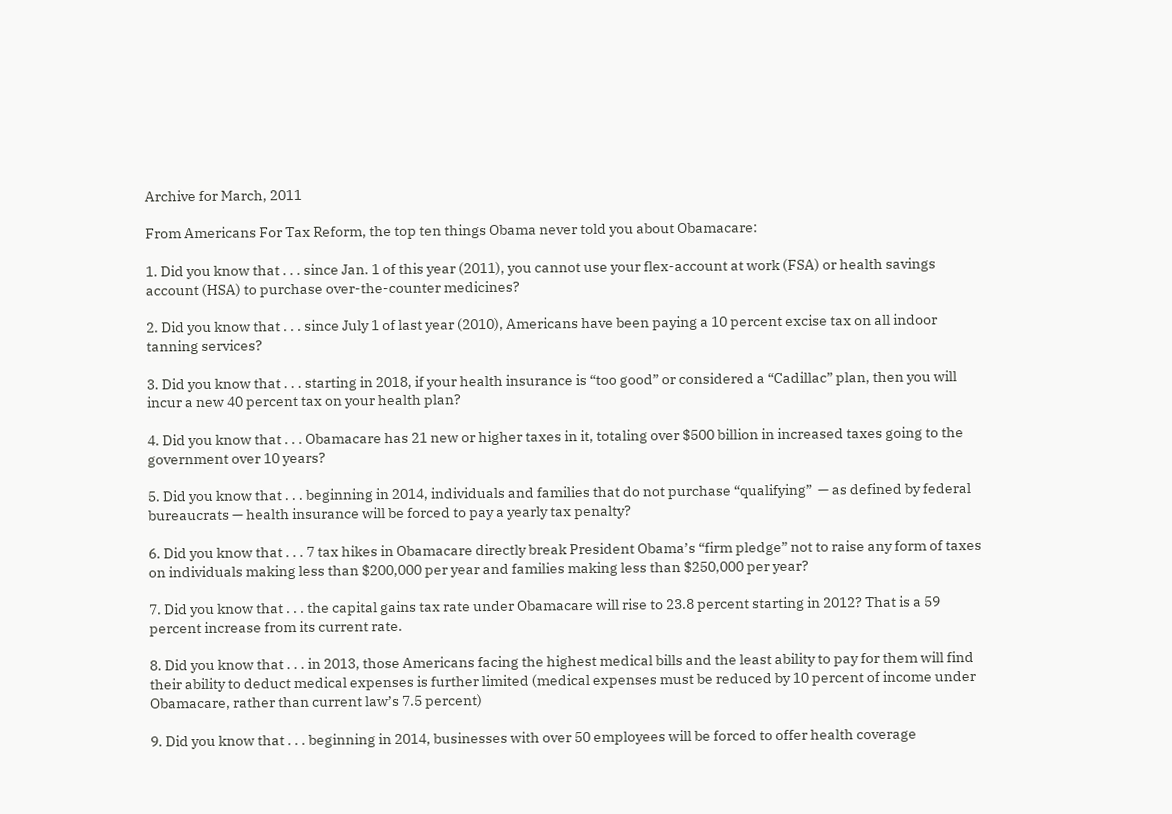Archive for March, 2011

From Americans For Tax Reform, the top ten things Obama never told you about Obamacare:

1. Did you know that . . . since Jan. 1 of this year (2011), you cannot use your flex-account at work (FSA) or health savings account (HSA) to purchase over-the-counter medicines?

2. Did you know that . . . since July 1 of last year (2010), Americans have been paying a 10 percent excise tax on all indoor tanning services?

3. Did you know that . . . starting in 2018, if your health insurance is “too good” or considered a “Cadillac” plan, then you will incur a new 40 percent tax on your health plan?

4. Did you know that . . . Obamacare has 21 new or higher taxes in it, totaling over $500 billion in increased taxes going to the government over 10 years?

5. Did you know that . . . beginning in 2014, individuals and families that do not purchase “qualifying”  — as defined by federal bureaucrats — health insurance will be forced to pay a yearly tax penalty?

6. Did you know that . . . 7 tax hikes in Obamacare directly break President Obama’s “firm pledge” not to raise any form of taxes on individuals making less than $200,000 per year and families making less than $250,000 per year?

7. Did you know that . . . the capital gains tax rate under Obamacare will rise to 23.8 percent starting in 2012? That is a 59 percent increase from its current rate.

8. Did you know that . . . in 2013, those Americans facing the highest medical bills and the least ability to pay for them will find their ability to deduct medical expenses is further limited (medical expenses must be reduced by 10 percent of income under Obamacare, rather than current law’s 7.5 percent)

9. Did you know that . . . beginning in 2014, businesses with over 50 employees will be forced to offer health coverage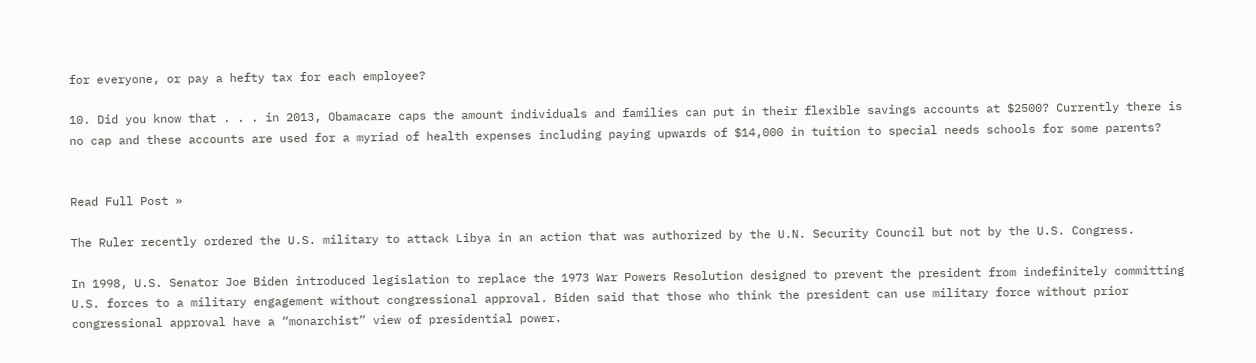for everyone, or pay a hefty tax for each employee?

10. Did you know that . . . in 2013, Obamacare caps the amount individuals and families can put in their flexible savings accounts at $2500? Currently there is no cap and these accounts are used for a myriad of health expenses including paying upwards of $14,000 in tuition to special needs schools for some parents?


Read Full Post »

The Ruler recently ordered the U.S. military to attack Libya in an action that was authorized by the U.N. Security Council but not by the U.S. Congress.

In 1998, U.S. Senator Joe Biden introduced legislation to replace the 1973 War Powers Resolution designed to prevent the president from indefinitely committing U.S. forces to a military engagement without congressional approval. Biden said that those who think the president can use military force without prior congressional approval have a “monarchist” view of presidential power.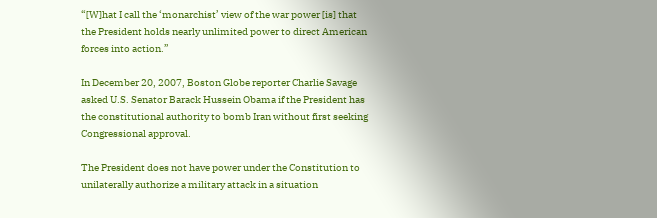“[W]hat I call the ‘monarchist’ view of the war power [is] that the President holds nearly unlimited power to direct American forces into action.”

In December 20, 2007, Boston Globe reporter Charlie Savage asked U.S. Senator Barack Hussein Obama if the President has the constitutional authority to bomb Iran without first seeking Congressional approval.

The President does not have power under the Constitution to unilaterally authorize a military attack in a situation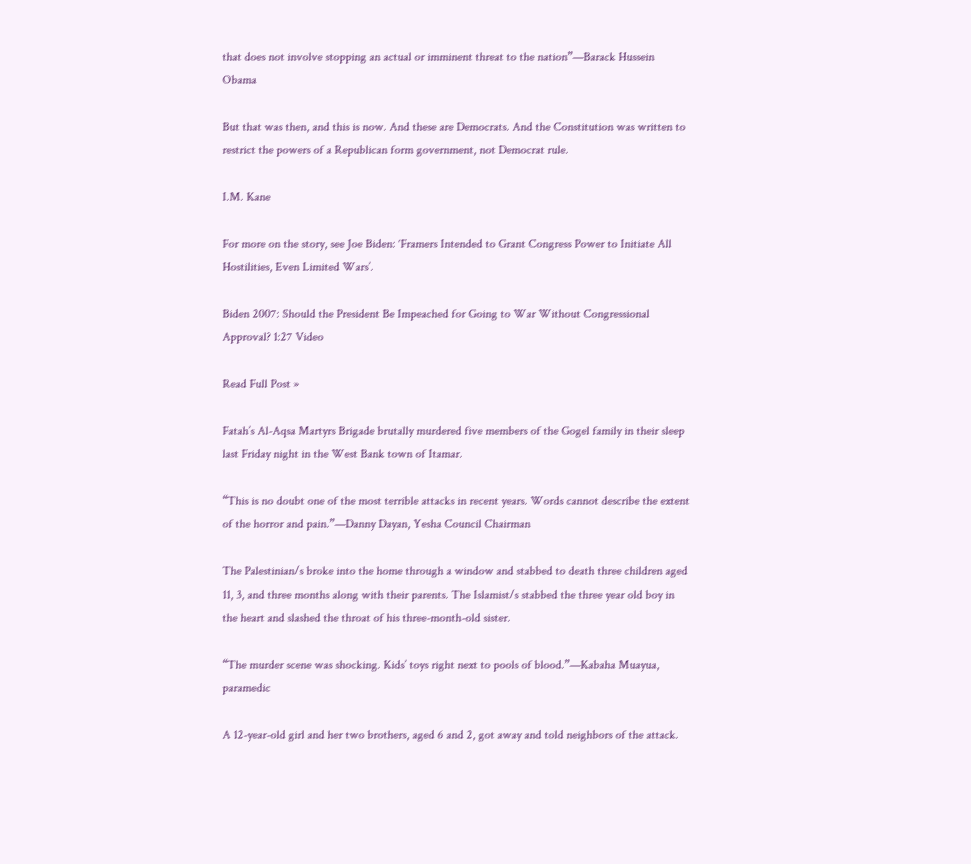that does not involve stopping an actual or imminent threat to the nation”—Barack Hussein Obama

But that was then, and this is now. And these are Democrats. And the Constitution was written to restrict the powers of a Republican form government, not Democrat rule.

I.M. Kane

For more on the story, see Joe Biden: ‘Framers Intended to Grant Congress Power to Initiate All Hostilities, Even Limited Wars’.

Biden 2007: Should the President Be Impeached for Going to War Without Congressional Approval? 1:27 Video

Read Full Post »

Fatah’s Al-Aqsa Martyrs Brigade brutally murdered five members of the Gogel family in their sleep last Friday night in the West Bank town of Itamar.

“This is no doubt one of the most terrible attacks in recent years. Words cannot describe the extent of the horror and pain.”—Danny Dayan, Yesha Council Chairman

The Palestinian/s broke into the home through a window and stabbed to death three children aged 11, 3, and three months along with their parents. The Islamist/s stabbed the three year old boy in the heart and slashed the throat of his three-month-old sister.

“The murder scene was shocking. Kids’ toys right next to pools of blood.”—Kabaha Muayua, paramedic

A 12-year-old girl and her two brothers, aged 6 and 2, got away and told neighbors of the attack.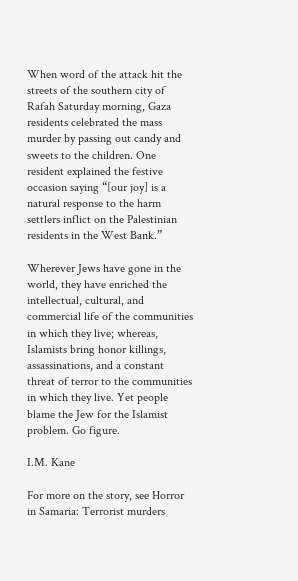When word of the attack hit the streets of the southern city of Rafah Saturday morning, Gaza residents celebrated the mass murder by passing out candy and sweets to the children. One resident explained the festive occasion saying “[our joy] is a natural response to the harm settlers inflict on the Palestinian residents in the West Bank.”

Wherever Jews have gone in the world, they have enriched the intellectual, cultural, and commercial life of the communities in which they live; whereas, Islamists bring honor killings, assassinations, and a constant threat of terror to the communities in which they live. Yet people blame the Jew for the Islamist problem. Go figure.

I.M. Kane

For more on the story, see Horror in Samaria: Terrorist murders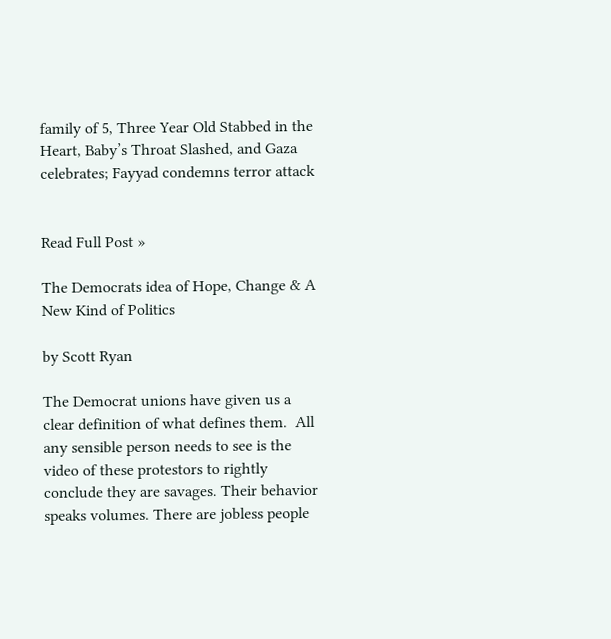family of 5, Three Year Old Stabbed in the Heart, Baby’s Throat Slashed, and Gaza celebrates; Fayyad condemns terror attack


Read Full Post »

The Democrats idea of Hope, Change & A New Kind of Politics

by Scott Ryan

The Democrat unions have given us a clear definition of what defines them.  All any sensible person needs to see is the video of these protestors to rightly conclude they are savages. Their behavior speaks volumes. There are jobless people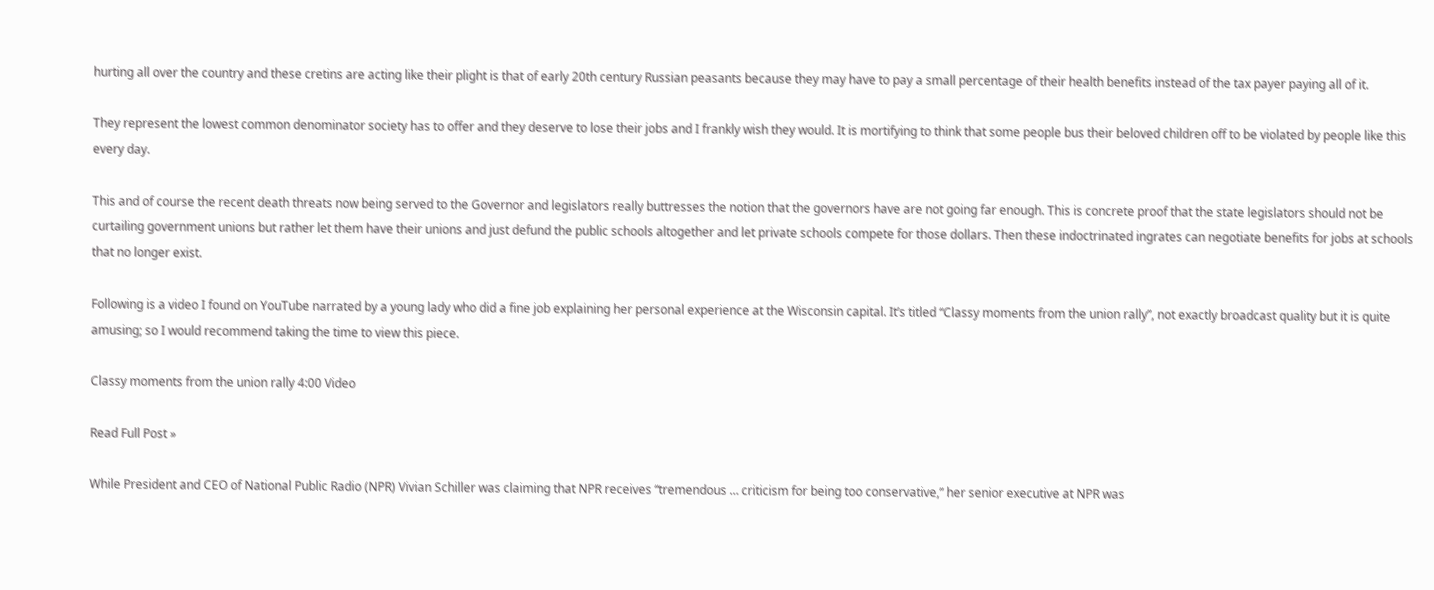hurting all over the country and these cretins are acting like their plight is that of early 20th century Russian peasants because they may have to pay a small percentage of their health benefits instead of the tax payer paying all of it.

They represent the lowest common denominator society has to offer and they deserve to lose their jobs and I frankly wish they would. It is mortifying to think that some people bus their beloved children off to be violated by people like this every day.

This and of course the recent death threats now being served to the Governor and legislators really buttresses the notion that the governors have are not going far enough. This is concrete proof that the state legislators should not be curtailing government unions but rather let them have their unions and just defund the public schools altogether and let private schools compete for those dollars. Then these indoctrinated ingrates can negotiate benefits for jobs at schools that no longer exist.

Following is a video I found on YouTube narrated by a young lady who did a fine job explaining her personal experience at the Wisconsin capital. It’s titled “Classy moments from the union rally”, not exactly broadcast quality but it is quite amusing; so I would recommend taking the time to view this piece.

Classy moments from the union rally 4:00 Video

Read Full Post »

While President and CEO of National Public Radio (NPR) Vivian Schiller was claiming that NPR receives “tremendous … criticism for being too conservative,” her senior executive at NPR was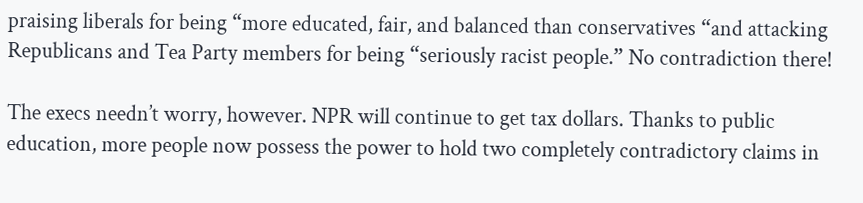praising liberals for being “more educated, fair, and balanced than conservatives “and attacking Republicans and Tea Party members for being “seriously racist people.” No contradiction there!

The execs needn’t worry, however. NPR will continue to get tax dollars. Thanks to public education, more people now possess the power to hold two completely contradictory claims in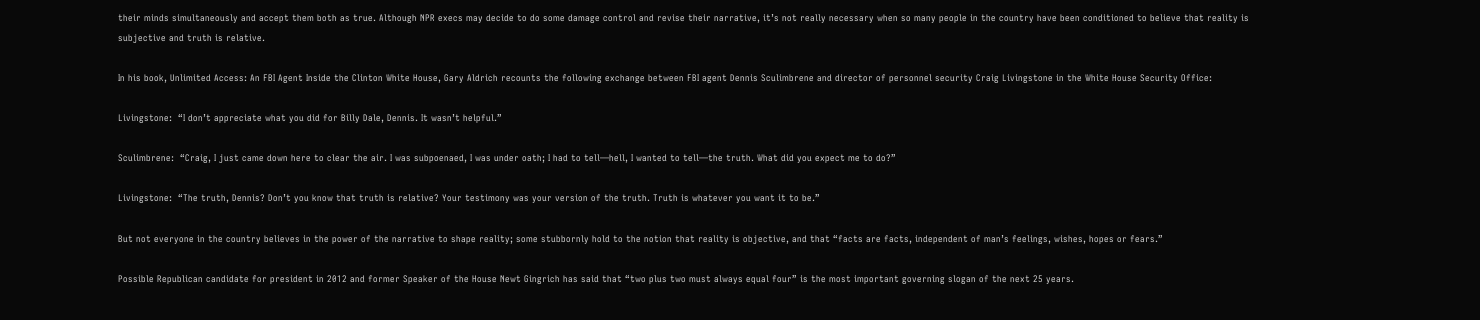their minds simultaneously and accept them both as true. Although NPR execs may decide to do some damage control and revise their narrative, it’s not really necessary when so many people in the country have been conditioned to believe that reality is subjective and truth is relative.

In his book, Unlimited Access: An FBI Agent Inside the Clinton White House, Gary Aldrich recounts the following exchange between FBI agent Dennis Sculimbrene and director of personnel security Craig Livingstone in the White House Security Office:

Livingstone:  “I don’t appreciate what you did for Billy Dale, Dennis. It wasn’t helpful.”

Sculimbrene:  “Craig, I just came down here to clear the air. I was subpoenaed, I was under oath; I had to tell—hell, I wanted to tell—the truth. What did you expect me to do?”

Livingstone:  “The truth, Dennis? Don’t you know that truth is relative? Your testimony was your version of the truth. Truth is whatever you want it to be.”

But not everyone in the country believes in the power of the narrative to shape reality; some stubbornly hold to the notion that reality is objective, and that “facts are facts, independent of man’s feelings, wishes, hopes or fears.”

Possible Republican candidate for president in 2012 and former Speaker of the House Newt Gingrich has said that “two plus two must always equal four” is the most important governing slogan of the next 25 years.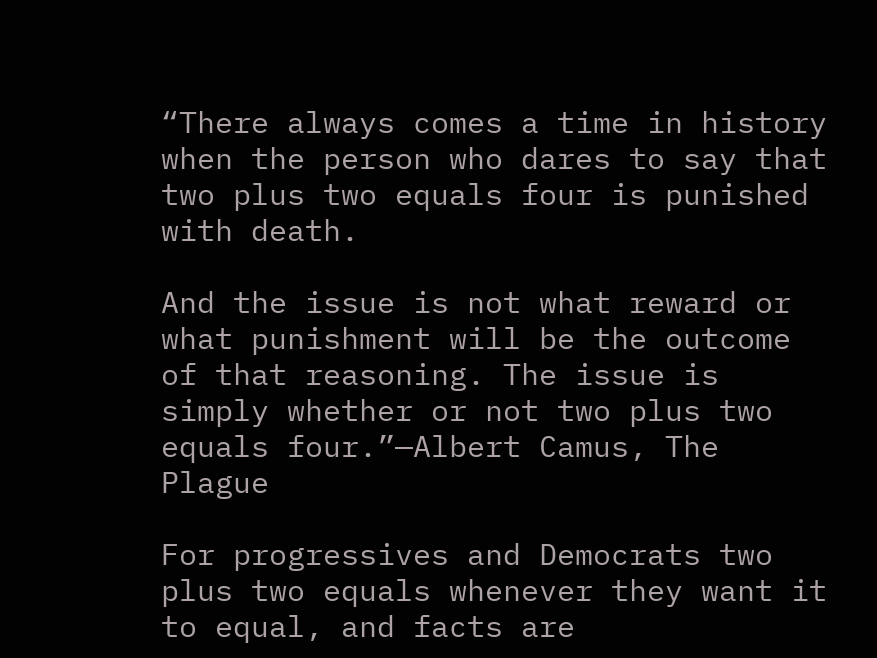“There always comes a time in history when the person who dares to say that two plus two equals four is punished with death.

And the issue is not what reward or what punishment will be the outcome of that reasoning. The issue is simply whether or not two plus two equals four.”—Albert Camus, The Plague

For progressives and Democrats two plus two equals whenever they want it to equal, and facts are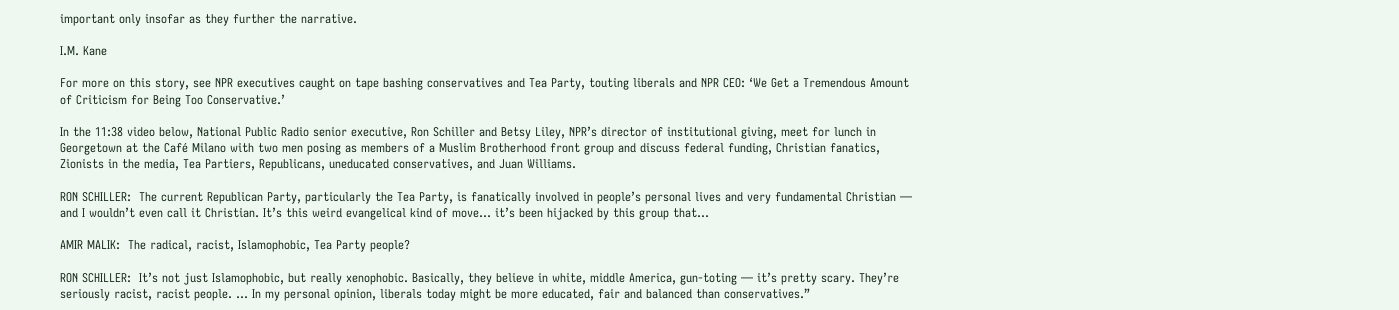important only insofar as they further the narrative.

I.M. Kane

For more on this story, see NPR executives caught on tape bashing conservatives and Tea Party, touting liberals and NPR CEO: ‘We Get a Tremendous Amount of Criticism for Being Too Conservative.’

In the 11:38 video below, National Public Radio senior executive, Ron Schiller and Betsy Liley, NPR’s director of institutional giving, meet for lunch in Georgetown at the Café Milano with two men posing as members of a Muslim Brotherhood front group and discuss federal funding, Christian fanatics, Zionists in the media, Tea Partiers, Republicans, uneducated conservatives, and Juan Williams.

RON SCHILLER:  The current Republican Party, particularly the Tea Party, is fanatically involved in people’s personal lives and very fundamental Christian — and I wouldn’t even call it Christian. It’s this weird evangelical kind of move… it’s been hijacked by this group that…

AMIR MALIK:  The radical, racist, Islamophobic, Tea Party people?

RON SCHILLER:  It’s not just Islamophobic, but really xenophobic. Basically, they believe in white, middle America, gun-toting — it’s pretty scary. They’re seriously racist, racist people. … In my personal opinion, liberals today might be more educated, fair and balanced than conservatives.”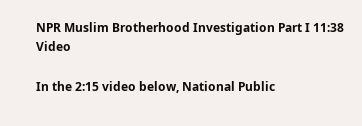NPR Muslim Brotherhood Investigation Part I 11:38 Video

In the 2:15 video below, National Public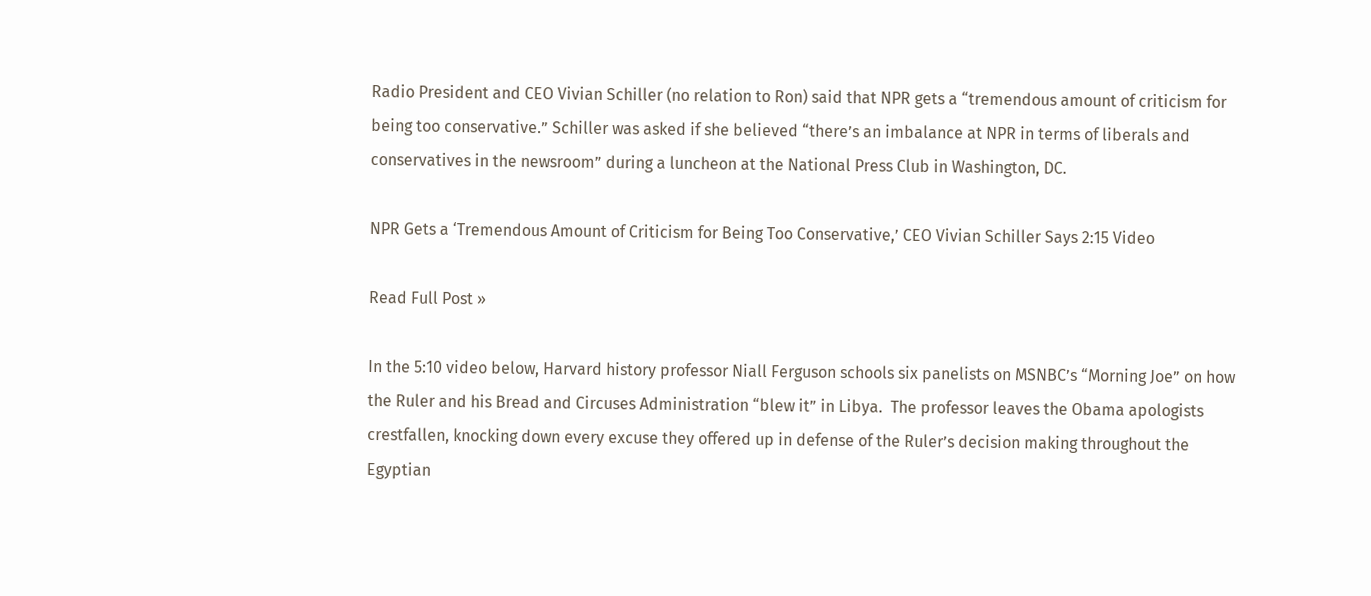Radio President and CEO Vivian Schiller (no relation to Ron) said that NPR gets a “tremendous amount of criticism for being too conservative.” Schiller was asked if she believed “there’s an imbalance at NPR in terms of liberals and conservatives in the newsroom” during a luncheon at the National Press Club in Washington, DC.

NPR Gets a ‘Tremendous Amount of Criticism for Being Too Conservative,’ CEO Vivian Schiller Says 2:15 Video

Read Full Post »

In the 5:10 video below, Harvard history professor Niall Ferguson schools six panelists on MSNBC’s “Morning Joe” on how the Ruler and his Bread and Circuses Administration “blew it” in Libya.  The professor leaves the Obama apologists crestfallen, knocking down every excuse they offered up in defense of the Ruler’s decision making throughout the Egyptian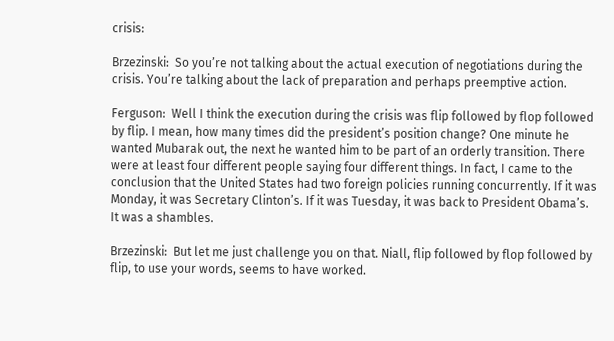crisis:

Brzezinski:  So you’re not talking about the actual execution of negotiations during the crisis. You’re talking about the lack of preparation and perhaps preemptive action.

Ferguson:  Well I think the execution during the crisis was flip followed by flop followed by flip. I mean, how many times did the president’s position change? One minute he wanted Mubarak out, the next he wanted him to be part of an orderly transition. There were at least four different people saying four different things. In fact, I came to the conclusion that the United States had two foreign policies running concurrently. If it was Monday, it was Secretary Clinton’s. If it was Tuesday, it was back to President Obama’s. It was a shambles.

Brzezinski:  But let me just challenge you on that. Niall, flip followed by flop followed by flip, to use your words, seems to have worked.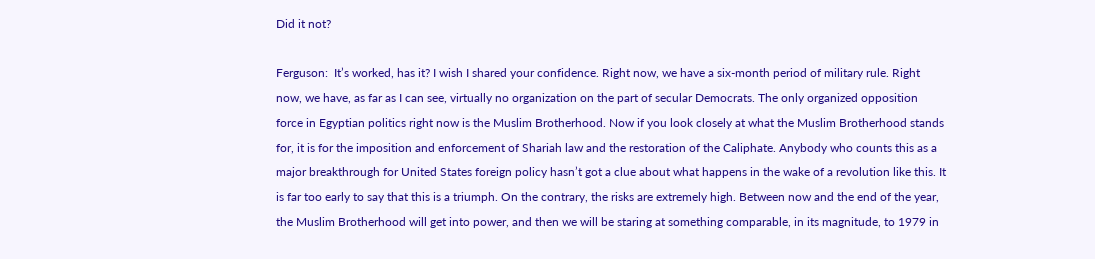Did it not?

Ferguson:  It’s worked, has it? I wish I shared your confidence. Right now, we have a six-month period of military rule. Right now, we have, as far as I can see, virtually no organization on the part of secular Democrats. The only organized opposition force in Egyptian politics right now is the Muslim Brotherhood. Now if you look closely at what the Muslim Brotherhood stands for, it is for the imposition and enforcement of Shariah law and the restoration of the Caliphate. Anybody who counts this as a major breakthrough for United States foreign policy hasn’t got a clue about what happens in the wake of a revolution like this. It is far too early to say that this is a triumph. On the contrary, the risks are extremely high. Between now and the end of the year, the Muslim Brotherhood will get into power, and then we will be staring at something comparable, in its magnitude, to 1979 in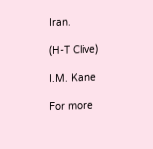Iran.

(H-T Clive)

I.M. Kane

For more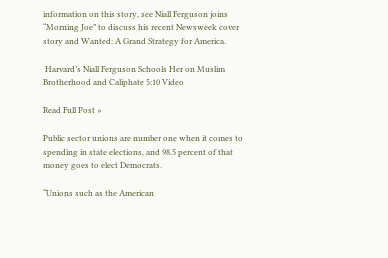information on this story, see Niall Ferguson joins “Morning Joe” to discuss his recent Newsweek cover story and Wanted: A Grand Strategy for America.

 Harvard’s Niall Ferguson Schools Her on Muslim Brotherhood and Caliphate 5:10 Video

Read Full Post »

Public sector unions are number one when it comes to spending in state elections, and 98.5 percent of that money goes to elect Democrats.

“Unions such as the American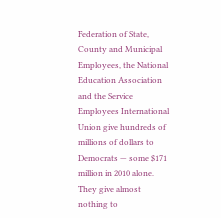Federation of State, County and Municipal Employees, the National Education Association and the Service Employees International Union give hundreds of millions of dollars to Democrats — some $171 million in 2010 alone. They give almost nothing to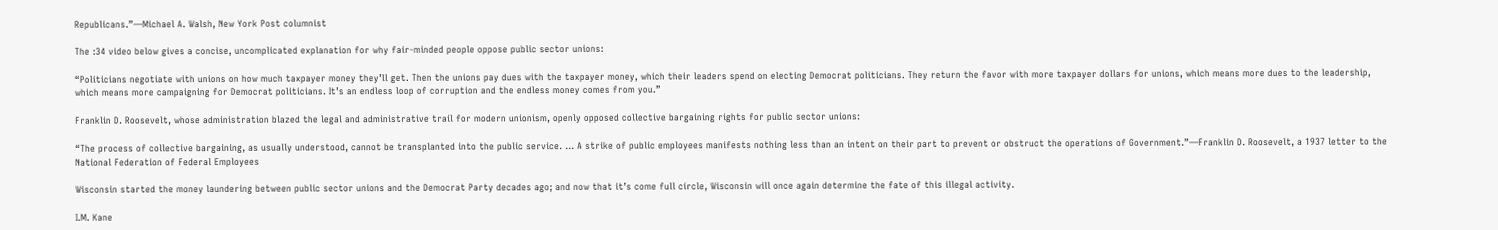Republicans.”—Michael A. Walsh, New York Post columnist

The :34 video below gives a concise, uncomplicated explanation for why fair-minded people oppose public sector unions:

“Politicians negotiate with unions on how much taxpayer money they’ll get. Then the unions pay dues with the taxpayer money, which their leaders spend on electing Democrat politicians. They return the favor with more taxpayer dollars for unions, which means more dues to the leadership, which means more campaigning for Democrat politicians. It’s an endless loop of corruption and the endless money comes from you.”

Franklin D. Roosevelt, whose administration blazed the legal and administrative trail for modern unionism, openly opposed collective bargaining rights for public sector unions:

“The process of collective bargaining, as usually understood, cannot be transplanted into the public service. … A strike of public employees manifests nothing less than an intent on their part to prevent or obstruct the operations of Government.”—Franklin D. Roosevelt, a 1937 letter to the National Federation of Federal Employees

Wisconsin started the money laundering between public sector unions and the Democrat Party decades ago; and now that it’s come full circle, Wisconsin will once again determine the fate of this illegal activity.

I.M. Kane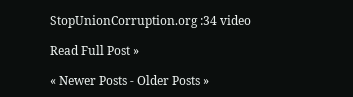StopUnionCorruption.org :34 video

Read Full Post »

« Newer Posts - Older Posts »